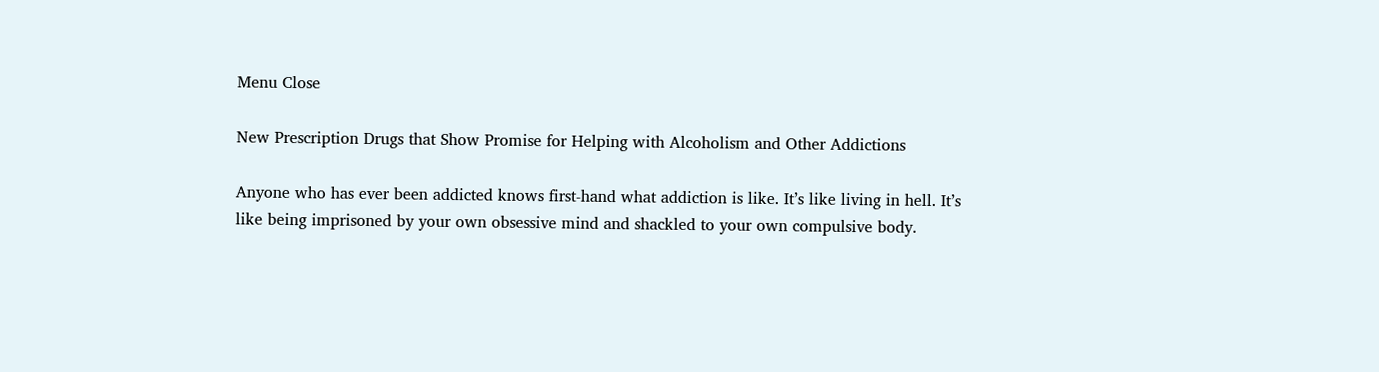Menu Close

New Prescription Drugs that Show Promise for Helping with Alcoholism and Other Addictions

Anyone who has ever been addicted knows first-hand what addiction is like. It’s like living in hell. It’s like being imprisoned by your own obsessive mind and shackled to your own compulsive body.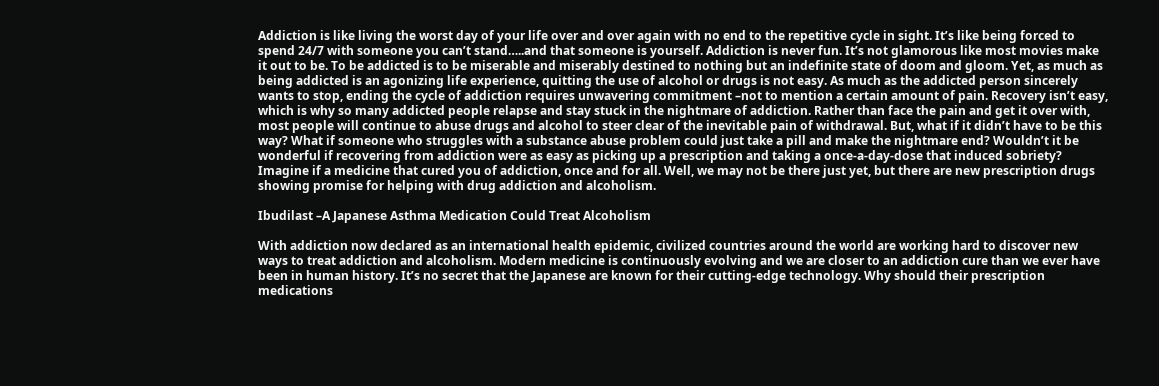Addiction is like living the worst day of your life over and over again with no end to the repetitive cycle in sight. It’s like being forced to spend 24/7 with someone you can’t stand…..and that someone is yourself. Addiction is never fun. It’s not glamorous like most movies make it out to be. To be addicted is to be miserable and miserably destined to nothing but an indefinite state of doom and gloom. Yet, as much as being addicted is an agonizing life experience, quitting the use of alcohol or drugs is not easy. As much as the addicted person sincerely wants to stop, ending the cycle of addiction requires unwavering commitment –not to mention a certain amount of pain. Recovery isn’t easy, which is why so many addicted people relapse and stay stuck in the nightmare of addiction. Rather than face the pain and get it over with, most people will continue to abuse drugs and alcohol to steer clear of the inevitable pain of withdrawal. But, what if it didn’t have to be this way? What if someone who struggles with a substance abuse problem could just take a pill and make the nightmare end? Wouldn’t it be wonderful if recovering from addiction were as easy as picking up a prescription and taking a once-a-day-dose that induced sobriety? Imagine if a medicine that cured you of addiction, once and for all. Well, we may not be there just yet, but there are new prescription drugs showing promise for helping with drug addiction and alcoholism.

Ibudilast –A Japanese Asthma Medication Could Treat Alcoholism

With addiction now declared as an international health epidemic, civilized countries around the world are working hard to discover new ways to treat addiction and alcoholism. Modern medicine is continuously evolving and we are closer to an addiction cure than we ever have been in human history. It’s no secret that the Japanese are known for their cutting-edge technology. Why should their prescription medications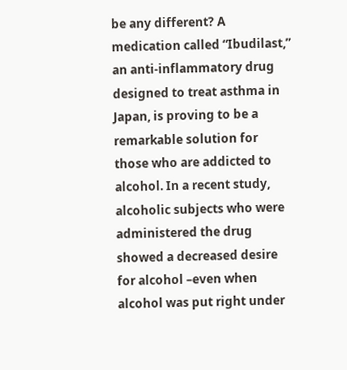be any different? A medication called “Ibudilast,” an anti-inflammatory drug designed to treat asthma in Japan, is proving to be a remarkable solution for those who are addicted to alcohol. In a recent study, alcoholic subjects who were administered the drug showed a decreased desire for alcohol –even when alcohol was put right under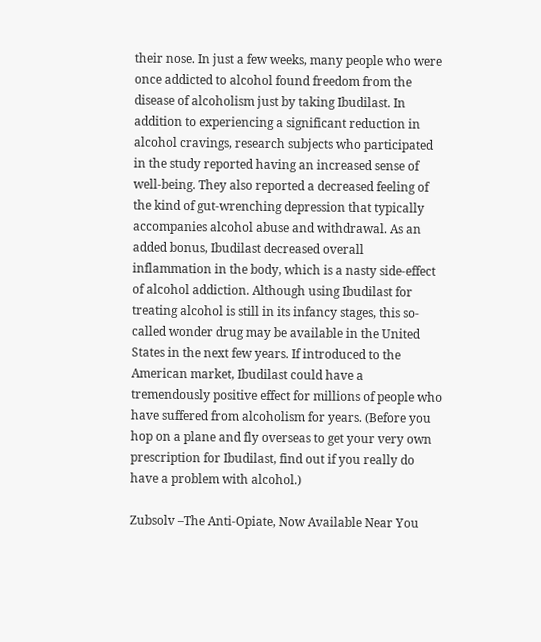their nose. In just a few weeks, many people who were once addicted to alcohol found freedom from the disease of alcoholism just by taking Ibudilast. In addition to experiencing a significant reduction in alcohol cravings, research subjects who participated in the study reported having an increased sense of well-being. They also reported a decreased feeling of the kind of gut-wrenching depression that typically accompanies alcohol abuse and withdrawal. As an added bonus, Ibudilast decreased overall inflammation in the body, which is a nasty side-effect of alcohol addiction. Although using Ibudilast for treating alcohol is still in its infancy stages, this so-called wonder drug may be available in the United States in the next few years. If introduced to the American market, Ibudilast could have a tremendously positive effect for millions of people who have suffered from alcoholism for years. (Before you hop on a plane and fly overseas to get your very own prescription for Ibudilast, find out if you really do have a problem with alcohol.)

Zubsolv –The Anti-Opiate, Now Available Near You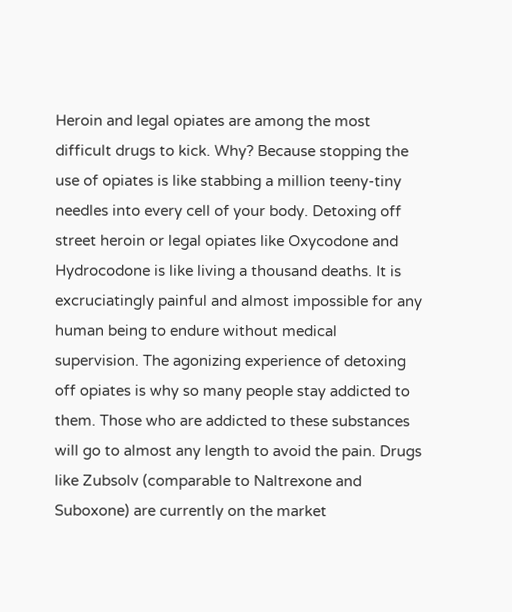Heroin and legal opiates are among the most difficult drugs to kick. Why? Because stopping the use of opiates is like stabbing a million teeny-tiny needles into every cell of your body. Detoxing off street heroin or legal opiates like Oxycodone and Hydrocodone is like living a thousand deaths. It is excruciatingly painful and almost impossible for any human being to endure without medical supervision. The agonizing experience of detoxing off opiates is why so many people stay addicted to them. Those who are addicted to these substances will go to almost any length to avoid the pain. Drugs like Zubsolv (comparable to Naltrexone and Suboxone) are currently on the market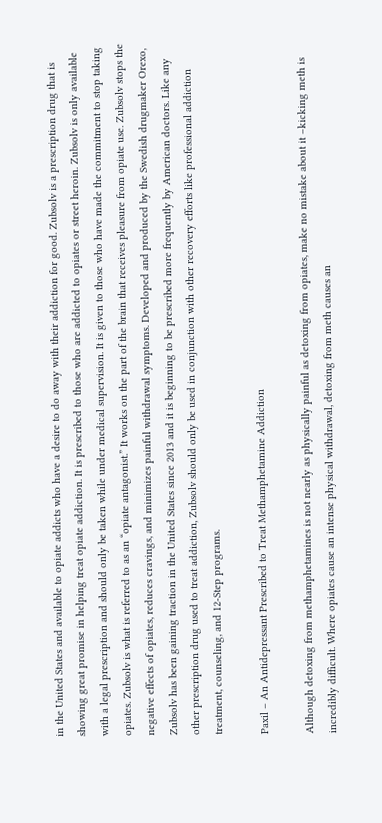in the United States and available to opiate addicts who have a desire to do away with their addiction for good. Zubsolv is a prescription drug that is showing great promise in helping treat opiate addiction. It is prescribed to those who are addicted to opiates or street heroin. Zubsolv is only available with a legal prescription and should only be taken while under medical supervision. It is given to those who have made the commitment to stop taking opiates. Zubsolv is what is referred to as an “opiate antagonist.” It works on the part of the brain that receives pleasure from opiate use. Zubsolv stops the negative effects of opiates, reduces cravings, and minimizes painful withdrawal symptoms. Developed and produced by the Swedish drugmaker Orexo, Zubsolv has been gaining traction in the United States since 2013 and it is beginning to be prescribed more frequently by American doctors. Like any other prescription drug used to treat addiction, Zubsolv should only be used in conjunction with other recovery efforts like professional addiction treatment, counseling, and 12-Step programs.

Paxil – An Antidepressant Prescribed to Treat Methamphetamine Addiction

Although detoxing from methamphetamines is not nearly as physically painful as detoxing from opiates, make no mistake about it –kicking meth is incredibly difficult. Where opiates cause an intense physical withdrawal, detoxing from meth causes an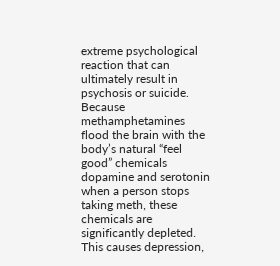extreme psychological reaction that can ultimately result in psychosis or suicide. Because methamphetamines flood the brain with the body’s natural “feel good” chemicals dopamine and serotonin when a person stops taking meth, these chemicals are significantly depleted. This causes depression,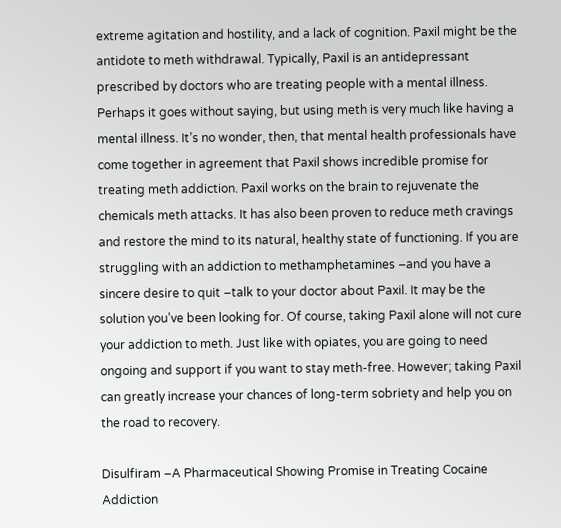extreme agitation and hostility, and a lack of cognition. Paxil might be the antidote to meth withdrawal. Typically, Paxil is an antidepressant prescribed by doctors who are treating people with a mental illness. Perhaps it goes without saying, but using meth is very much like having a mental illness. It’s no wonder, then, that mental health professionals have come together in agreement that Paxil shows incredible promise for treating meth addiction. Paxil works on the brain to rejuvenate the chemicals meth attacks. It has also been proven to reduce meth cravings and restore the mind to its natural, healthy state of functioning. If you are struggling with an addiction to methamphetamines –and you have a sincere desire to quit –talk to your doctor about Paxil. It may be the solution you’ve been looking for. Of course, taking Paxil alone will not cure your addiction to meth. Just like with opiates, you are going to need ongoing and support if you want to stay meth-free. However; taking Paxil can greatly increase your chances of long-term sobriety and help you on the road to recovery.

Disulfiram –A Pharmaceutical Showing Promise in Treating Cocaine Addiction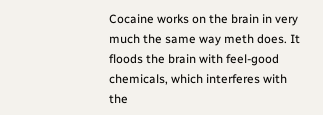Cocaine works on the brain in very much the same way meth does. It floods the brain with feel-good chemicals, which interferes with the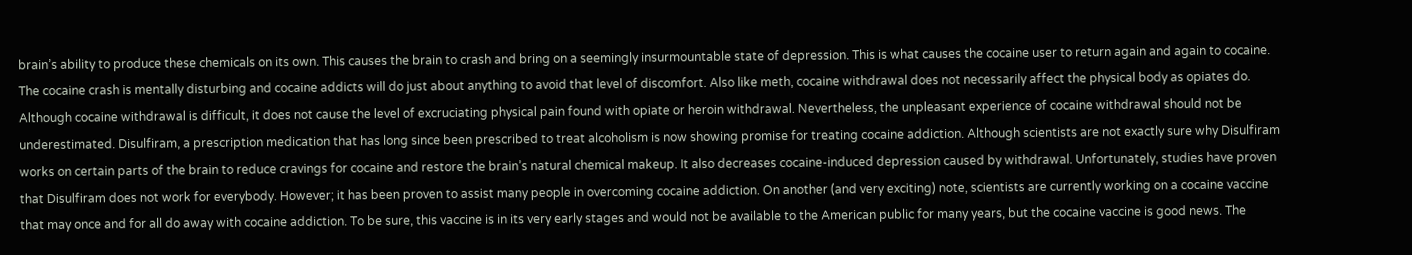brain’s ability to produce these chemicals on its own. This causes the brain to crash and bring on a seemingly insurmountable state of depression. This is what causes the cocaine user to return again and again to cocaine. The cocaine crash is mentally disturbing and cocaine addicts will do just about anything to avoid that level of discomfort. Also like meth, cocaine withdrawal does not necessarily affect the physical body as opiates do. Although cocaine withdrawal is difficult, it does not cause the level of excruciating physical pain found with opiate or heroin withdrawal. Nevertheless, the unpleasant experience of cocaine withdrawal should not be underestimated. Disulfiram, a prescription medication that has long since been prescribed to treat alcoholism is now showing promise for treating cocaine addiction. Although scientists are not exactly sure why Disulfiram works on certain parts of the brain to reduce cravings for cocaine and restore the brain’s natural chemical makeup. It also decreases cocaine-induced depression caused by withdrawal. Unfortunately, studies have proven that Disulfiram does not work for everybody. However; it has been proven to assist many people in overcoming cocaine addiction. On another (and very exciting) note, scientists are currently working on a cocaine vaccine that may once and for all do away with cocaine addiction. To be sure, this vaccine is in its very early stages and would not be available to the American public for many years, but the cocaine vaccine is good news. The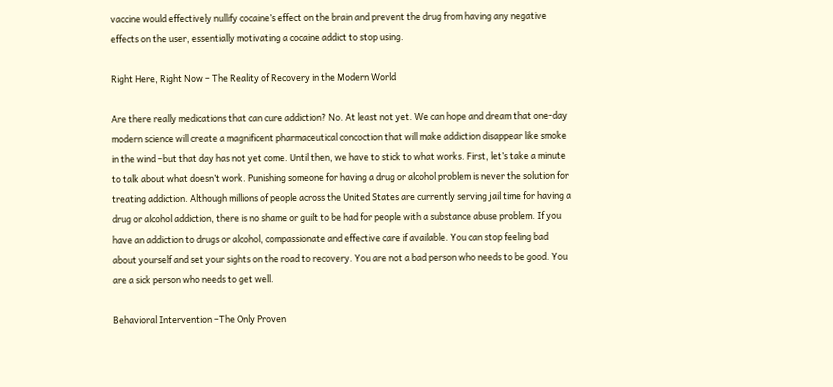vaccine would effectively nullify cocaine’s effect on the brain and prevent the drug from having any negative effects on the user, essentially motivating a cocaine addict to stop using.

Right Here, Right Now – The Reality of Recovery in the Modern World

Are there really medications that can cure addiction? No. At least not yet. We can hope and dream that one-day modern science will create a magnificent pharmaceutical concoction that will make addiction disappear like smoke in the wind –but that day has not yet come. Until then, we have to stick to what works. First, let’s take a minute to talk about what doesn’t work. Punishing someone for having a drug or alcohol problem is never the solution for treating addiction. Although millions of people across the United States are currently serving jail time for having a drug or alcohol addiction, there is no shame or guilt to be had for people with a substance abuse problem. If you have an addiction to drugs or alcohol, compassionate and effective care if available. You can stop feeling bad about yourself and set your sights on the road to recovery. You are not a bad person who needs to be good. You are a sick person who needs to get well.

Behavioral Intervention –The Only Proven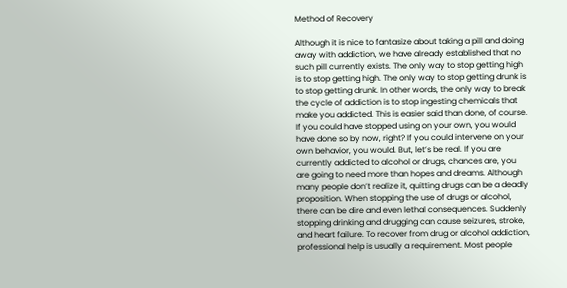Method of Recovery

Although it is nice to fantasize about taking a pill and doing away with addiction, we have already established that no such pill currently exists. The only way to stop getting high is to stop getting high. The only way to stop getting drunk is to stop getting drunk. In other words, the only way to break the cycle of addiction is to stop ingesting chemicals that make you addicted. This is easier said than done, of course. If you could have stopped using on your own, you would have done so by now, right? If you could intervene on your own behavior, you would. But, let’s be real. If you are currently addicted to alcohol or drugs, chances are, you are going to need more than hopes and dreams. Although many people don’t realize it, quitting drugs can be a deadly proposition. When stopping the use of drugs or alcohol, there can be dire and even lethal consequences. Suddenly stopping drinking and drugging can cause seizures, stroke, and heart failure. To recover from drug or alcohol addiction, professional help is usually a requirement. Most people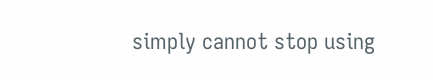simply cannot stop using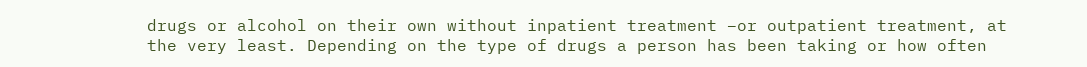drugs or alcohol on their own without inpatient treatment –or outpatient treatment, at the very least. Depending on the type of drugs a person has been taking or how often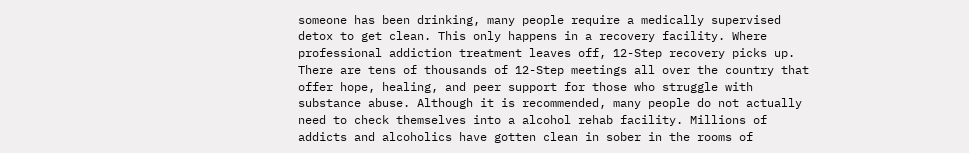someone has been drinking, many people require a medically supervised detox to get clean. This only happens in a recovery facility. Where professional addiction treatment leaves off, 12-Step recovery picks up. There are tens of thousands of 12-Step meetings all over the country that offer hope, healing, and peer support for those who struggle with substance abuse. Although it is recommended, many people do not actually need to check themselves into a alcohol rehab facility. Millions of addicts and alcoholics have gotten clean in sober in the rooms of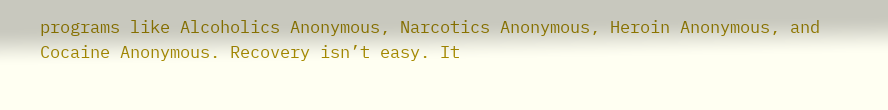programs like Alcoholics Anonymous, Narcotics Anonymous, Heroin Anonymous, and Cocaine Anonymous. Recovery isn’t easy. It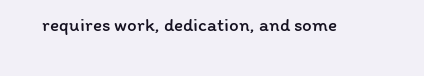requires work, dedication, and some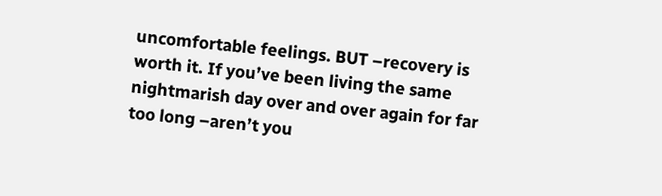uncomfortable feelings. BUT –recovery is worth it. If you’ve been living the same nightmarish day over and over again for far too long –aren’t you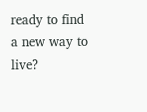ready to find a new way to live?